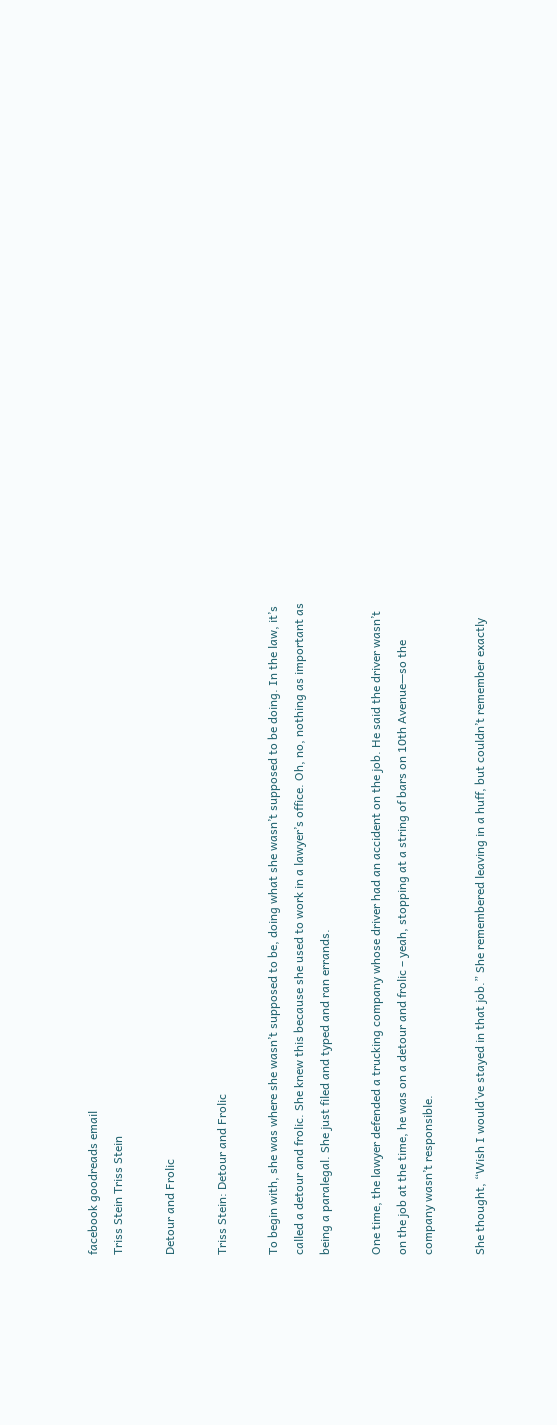facebook goodreads email
Triss Stein Triss Stein

Detour and Frolic

Triss Stein: Detour and Frolic

To begin with, she was where she wasn’t supposed to be, doing what she wasn’t supposed to be doing. In the law, it’s called a detour and frolic. She knew this because she used to work in a lawyer’s office. Oh, no, nothing as important as being a paralegal. She just filed and typed and ran errands.

One time, the lawyer defended a trucking company whose driver had an accident on the job. He said the driver wasn’t on the job at the time, he was on a detour and frolic – yeah, stopping at a string of bars on 10th Avenue—so the company wasn’t responsible.

She thought, “Wish I would’ve stayed in that job.” She remembered leaving in a huff, but couldn’t remember exactly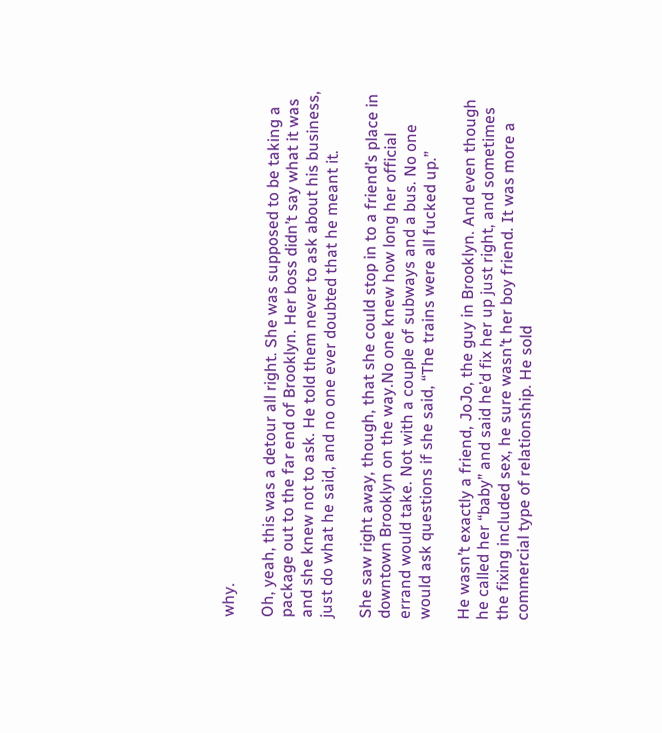why.

Oh, yeah, this was a detour all right. She was supposed to be taking a package out to the far end of Brooklyn. Her boss didn’t say what it was and she knew not to ask. He told them never to ask about his business, just do what he said, and no one ever doubted that he meant it.

She saw right away, though, that she could stop in to a friend’s place in downtown Brooklyn on the way.No one knew how long her official errand would take. Not with a couple of subways and a bus. No one would ask questions if she said, “The trains were all fucked up.”

He wasn’t exactly a friend, JoJo, the guy in Brooklyn. And even though he called her “baby” and said he’d fix her up just right, and sometimes the fixing included sex, he sure wasn’t her boy friend. It was more a commercial type of relationship. He sold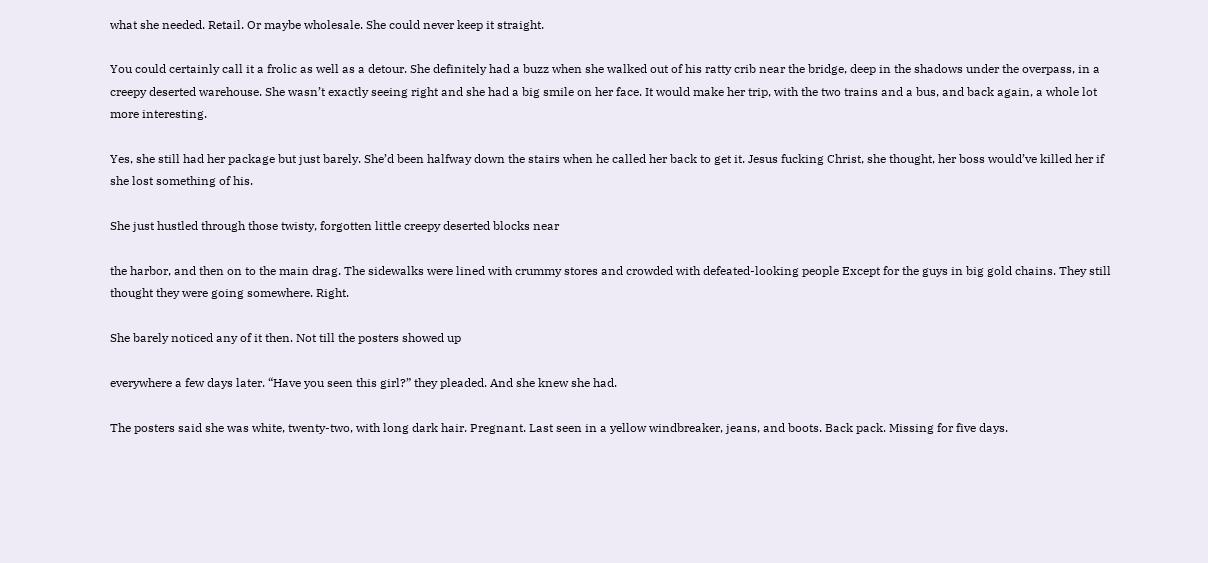what she needed. Retail. Or maybe wholesale. She could never keep it straight.

You could certainly call it a frolic as well as a detour. She definitely had a buzz when she walked out of his ratty crib near the bridge, deep in the shadows under the overpass, in a creepy deserted warehouse. She wasn’t exactly seeing right and she had a big smile on her face. It would make her trip, with the two trains and a bus, and back again, a whole lot more interesting.

Yes, she still had her package but just barely. She’d been halfway down the stairs when he called her back to get it. Jesus fucking Christ, she thought, her boss would’ve killed her if she lost something of his.

She just hustled through those twisty, forgotten little creepy deserted blocks near

the harbor, and then on to the main drag. The sidewalks were lined with crummy stores and crowded with defeated-looking people Except for the guys in big gold chains. They still thought they were going somewhere. Right.

She barely noticed any of it then. Not till the posters showed up

everywhere a few days later. “Have you seen this girl?” they pleaded. And she knew she had.

The posters said she was white, twenty-two, with long dark hair. Pregnant. Last seen in a yellow windbreaker, jeans, and boots. Back pack. Missing for five days.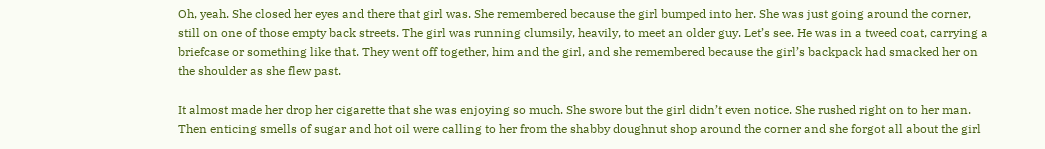Oh, yeah. She closed her eyes and there that girl was. She remembered because the girl bumped into her. She was just going around the corner, still on one of those empty back streets. The girl was running clumsily, heavily, to meet an older guy. Let’s see. He was in a tweed coat, carrying a briefcase or something like that. They went off together, him and the girl, and she remembered because the girl’s backpack had smacked her on the shoulder as she flew past.

It almost made her drop her cigarette that she was enjoying so much. She swore but the girl didn’t even notice. She rushed right on to her man. Then enticing smells of sugar and hot oil were calling to her from the shabby doughnut shop around the corner and she forgot all about the girl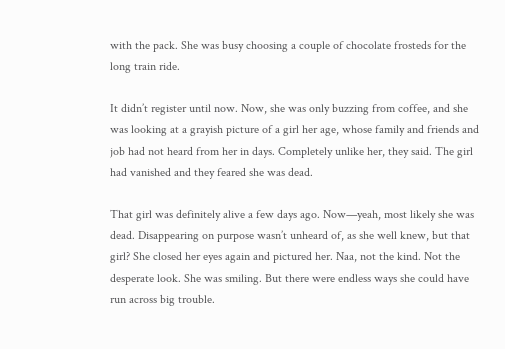with the pack. She was busy choosing a couple of chocolate frosteds for the long train ride.

It didn’t register until now. Now, she was only buzzing from coffee, and she was looking at a grayish picture of a girl her age, whose family and friends and job had not heard from her in days. Completely unlike her, they said. The girl had vanished and they feared she was dead.

That girl was definitely alive a few days ago. Now—yeah, most likely she was dead. Disappearing on purpose wasn’t unheard of, as she well knew, but that girl? She closed her eyes again and pictured her. Naa, not the kind. Not the desperate look. She was smiling. But there were endless ways she could have run across big trouble.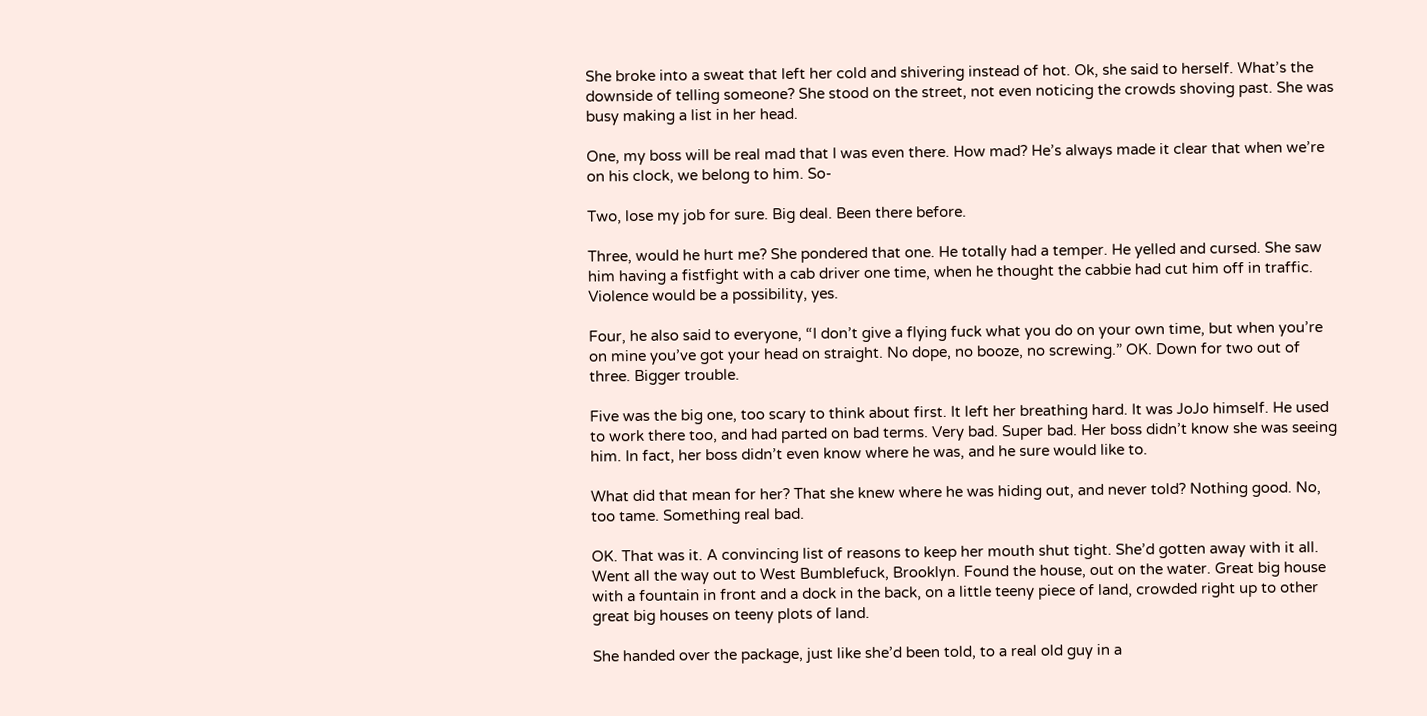She broke into a sweat that left her cold and shivering instead of hot. Ok, she said to herself. What’s the downside of telling someone? She stood on the street, not even noticing the crowds shoving past. She was busy making a list in her head.

One, my boss will be real mad that I was even there. How mad? He’s always made it clear that when we’re on his clock, we belong to him. So-

Two, lose my job for sure. Big deal. Been there before.

Three, would he hurt me? She pondered that one. He totally had a temper. He yelled and cursed. She saw him having a fistfight with a cab driver one time, when he thought the cabbie had cut him off in traffic. Violence would be a possibility, yes.

Four, he also said to everyone, “I don’t give a flying fuck what you do on your own time, but when you’re on mine you’ve got your head on straight. No dope, no booze, no screwing.” OK. Down for two out of three. Bigger trouble.

Five was the big one, too scary to think about first. It left her breathing hard. It was JoJo himself. He used to work there too, and had parted on bad terms. Very bad. Super bad. Her boss didn’t know she was seeing him. In fact, her boss didn’t even know where he was, and he sure would like to.

What did that mean for her? That she knew where he was hiding out, and never told? Nothing good. No, too tame. Something real bad.

OK. That was it. A convincing list of reasons to keep her mouth shut tight. She’d gotten away with it all. Went all the way out to West Bumblefuck, Brooklyn. Found the house, out on the water. Great big house with a fountain in front and a dock in the back, on a little teeny piece of land, crowded right up to other great big houses on teeny plots of land.

She handed over the package, just like she’d been told, to a real old guy in a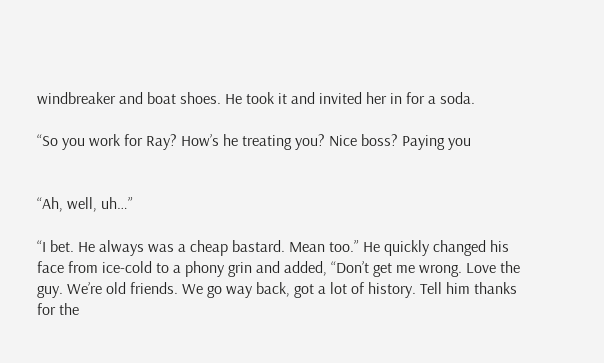windbreaker and boat shoes. He took it and invited her in for a soda.

“So you work for Ray? How’s he treating you? Nice boss? Paying you


“Ah, well, uh…”

“I bet. He always was a cheap bastard. Mean too.” He quickly changed his face from ice-cold to a phony grin and added, “Don’t get me wrong. Love the guy. We’re old friends. We go way back, got a lot of history. Tell him thanks for the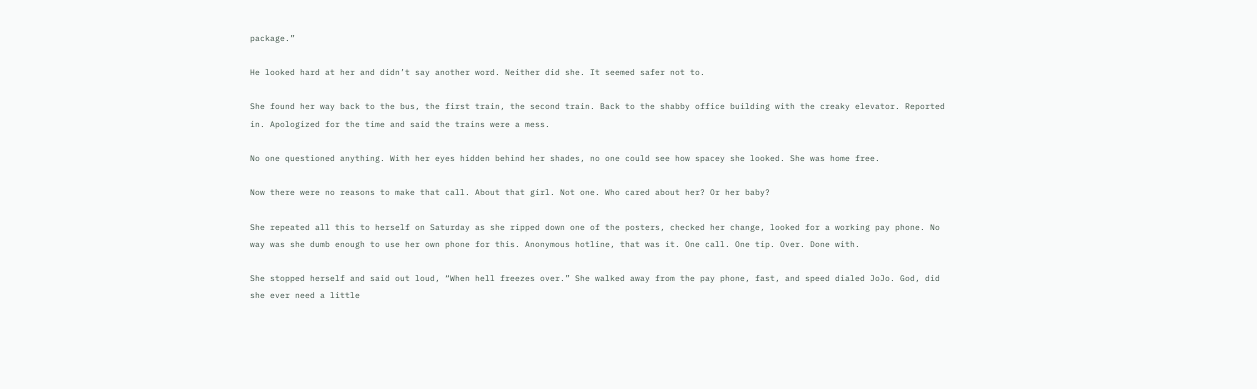package.”

He looked hard at her and didn’t say another word. Neither did she. It seemed safer not to.

She found her way back to the bus, the first train, the second train. Back to the shabby office building with the creaky elevator. Reported in. Apologized for the time and said the trains were a mess.

No one questioned anything. With her eyes hidden behind her shades, no one could see how spacey she looked. She was home free.

Now there were no reasons to make that call. About that girl. Not one. Who cared about her? Or her baby?

She repeated all this to herself on Saturday as she ripped down one of the posters, checked her change, looked for a working pay phone. No way was she dumb enough to use her own phone for this. Anonymous hotline, that was it. One call. One tip. Over. Done with.

She stopped herself and said out loud, “When hell freezes over.” She walked away from the pay phone, fast, and speed dialed JoJo. God, did she ever need a little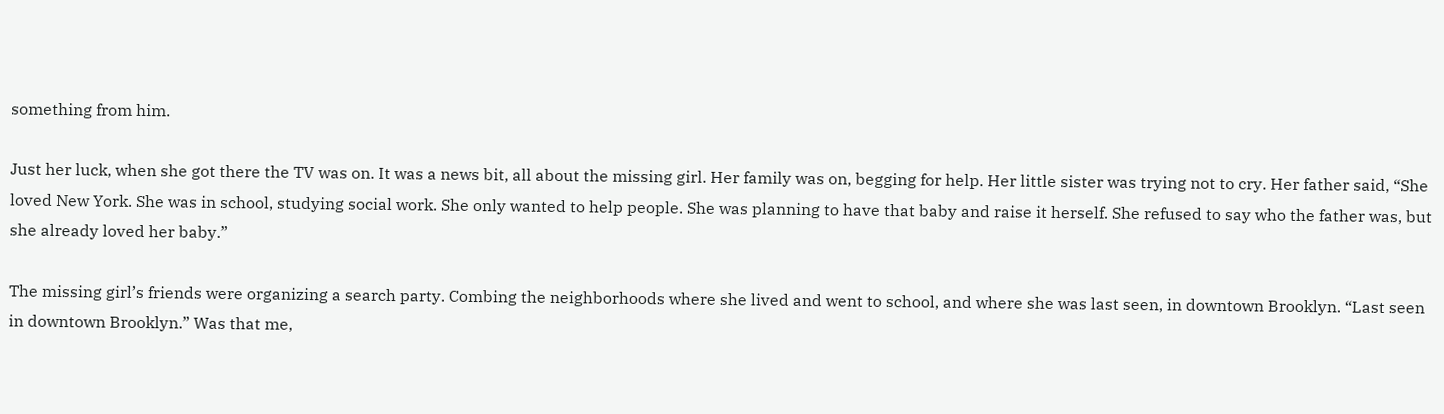something from him.

Just her luck, when she got there the TV was on. It was a news bit, all about the missing girl. Her family was on, begging for help. Her little sister was trying not to cry. Her father said, “She loved New York. She was in school, studying social work. She only wanted to help people. She was planning to have that baby and raise it herself. She refused to say who the father was, but she already loved her baby.”

The missing girl’s friends were organizing a search party. Combing the neighborhoods where she lived and went to school, and where she was last seen, in downtown Brooklyn. “Last seen in downtown Brooklyn.” Was that me,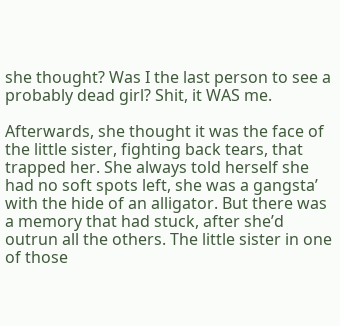she thought? Was I the last person to see a probably dead girl? Shit, it WAS me.

Afterwards, she thought it was the face of the little sister, fighting back tears, that trapped her. She always told herself she had no soft spots left, she was a gangsta’ with the hide of an alligator. But there was a memory that had stuck, after she’d outrun all the others. The little sister in one of those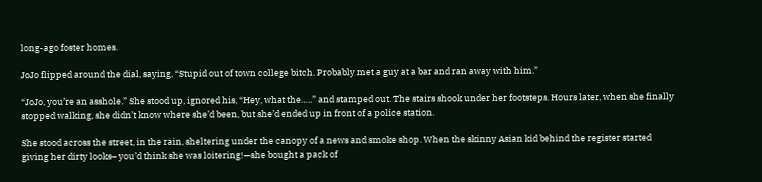long-ago foster homes.

JoJo flipped around the dial, saying, “Stupid out of town college bitch. Probably met a guy at a bar and ran away with him.”

“JoJo, you’re an asshole.” She stood up, ignored his, “Hey, what the…..” and stamped out. The stairs shook under her footsteps. Hours later, when she finally stopped walking, she didn’t know where she’d been, but she’d ended up in front of a police station.

She stood across the street, in the rain, sheltering under the canopy of a news and smoke shop. When the skinny Asian kid behind the register started giving her dirty looks– you’d think she was loitering!—she bought a pack of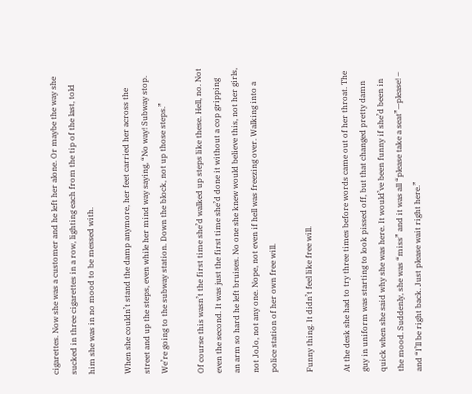cigarettes. Now she was a customer and he left her alone. Or maybe the way she sucked in three cigarettes in a row, lighting each from the tip of the last, told him she was in no mood to be messed with.

When she couldn’t stand the damp anymore, her feet carried her across the street and up the steps, even while her mind way saying, “No way! Subway stop. We’re going to the subway station. Down the block, not up those steps.”

Of course this wasn’t the first time she’d walked up steps like these. Hell, no. Not even the second. It was just the first time she’d done it without a cop gripping an arm so hard he left bruises. No one she knew would believe this, not her girls, not JoJo, not any one. Nope, not even if hell was freezing over. Walking into a police station of her own free will.

Funny thing. It didn’t feel like free will.

At the desk she had to try three times before words came out of her throat. The guy in uniform was starting to look pissed off, but that changed pretty damn quick when she said why she was here. It would’ve been funny if she’d been in the mood. Suddenly, she was “miss” and it was all “please take a seat”—please! – and “I’ll be right back. Just please wait right here.”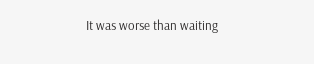It was worse than waiting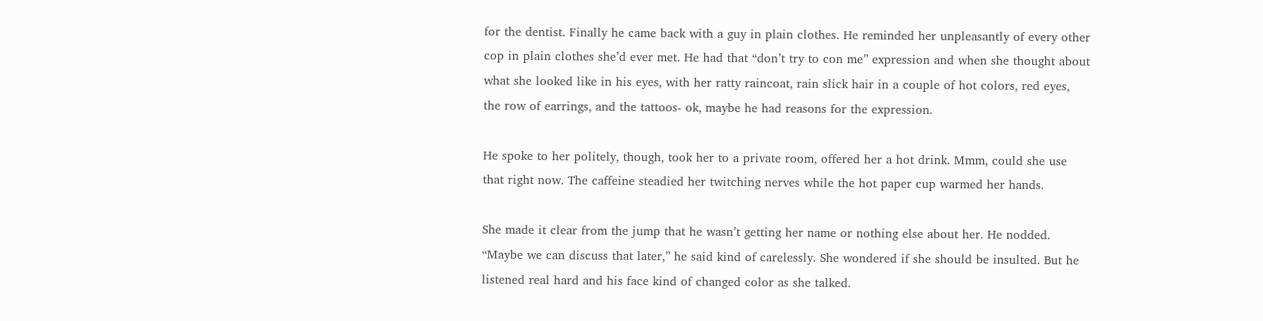for the dentist. Finally he came back with a guy in plain clothes. He reminded her unpleasantly of every other cop in plain clothes she’d ever met. He had that “don’t try to con me” expression and when she thought about what she looked like in his eyes, with her ratty raincoat, rain slick hair in a couple of hot colors, red eyes, the row of earrings, and the tattoos- ok, maybe he had reasons for the expression.

He spoke to her politely, though, took her to a private room, offered her a hot drink. Mmm, could she use that right now. The caffeine steadied her twitching nerves while the hot paper cup warmed her hands.

She made it clear from the jump that he wasn’t getting her name or nothing else about her. He nodded. “Maybe we can discuss that later,” he said kind of carelessly. She wondered if she should be insulted. But he listened real hard and his face kind of changed color as she talked.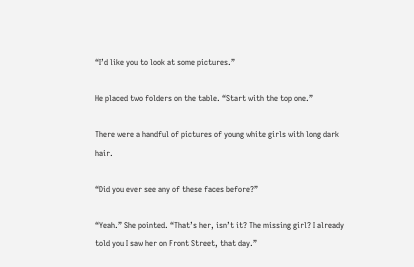“I’d like you to look at some pictures.”

He placed two folders on the table. “Start with the top one.”

There were a handful of pictures of young white girls with long dark hair.

“Did you ever see any of these faces before?”

“Yeah.” She pointed. “That’s her, isn’t it? The missing girl? I already told you I saw her on Front Street, that day.”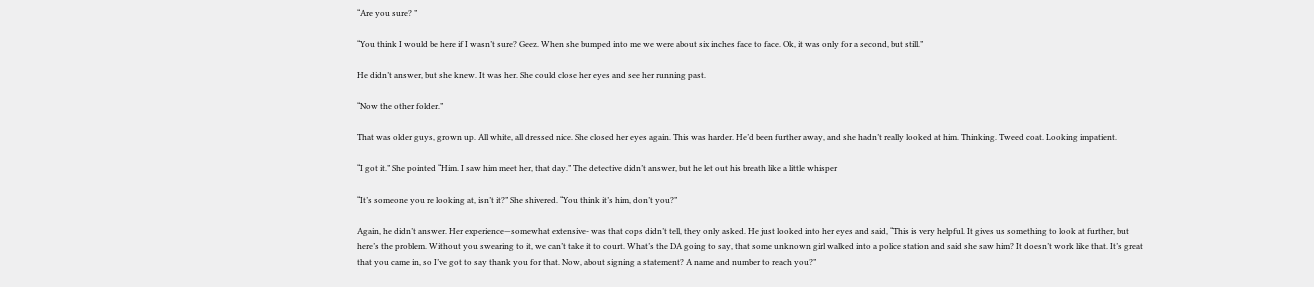“Are you sure? ”

“You think I would be here if I wasn’t sure? Geez. When she bumped into me we were about six inches face to face. Ok, it was only for a second, but still.”

He didn’t answer, but she knew. It was her. She could close her eyes and see her running past.

“Now the other folder.”

That was older guys, grown up. All white, all dressed nice. She closed her eyes again. This was harder. He’d been further away, and she hadn’t really looked at him. Thinking. Tweed coat. Looking impatient.

“I got it.” She pointed “Him. I saw him meet her, that day.” The detective didn’t answer, but he let out his breath like a little whisper

“It’s someone you re looking at, isn’t it?” She shivered. “You think it’s him, don’t you?”

Again, he didn’t answer. Her experience—somewhat extensive- was that cops didn’t tell, they only asked. He just looked into her eyes and said, “This is very helpful. It gives us something to look at further, but here’s the problem. Without you swearing to it, we can’t take it to court. What’s the DA going to say, that some unknown girl walked into a police station and said she saw him? It doesn’t work like that. It’s great that you came in, so I’ve got to say thank you for that. Now, about signing a statement? A name and number to reach you?”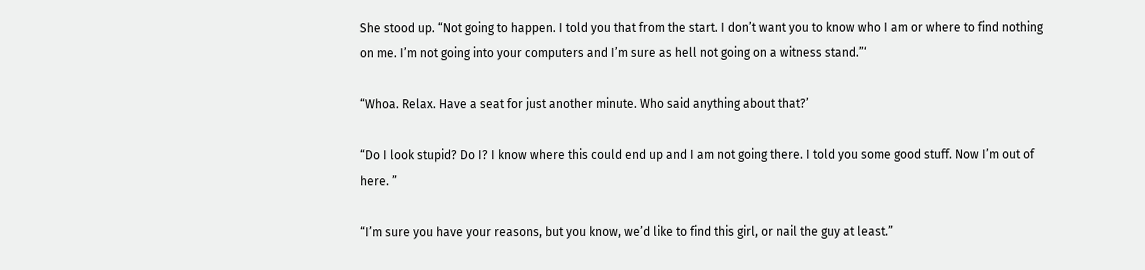She stood up. “Not going to happen. I told you that from the start. I don’t want you to know who I am or where to find nothing on me. I’m not going into your computers and I’m sure as hell not going on a witness stand.”‘

“Whoa. Relax. Have a seat for just another minute. Who said anything about that?’

“Do I look stupid? Do I? I know where this could end up and I am not going there. I told you some good stuff. Now I’m out of here. ”

“I’m sure you have your reasons, but you know, we’d like to find this girl, or nail the guy at least.”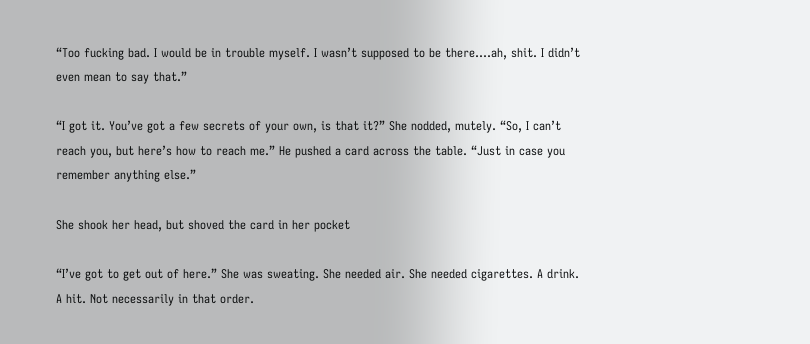“Too fucking bad. I would be in trouble myself. I wasn’t supposed to be there….ah, shit. I didn’t even mean to say that.”

“I got it. You’ve got a few secrets of your own, is that it?” She nodded, mutely. “So, I can’t reach you, but here’s how to reach me.” He pushed a card across the table. “Just in case you remember anything else.”

She shook her head, but shoved the card in her pocket

“I’ve got to get out of here.” She was sweating. She needed air. She needed cigarettes. A drink. A hit. Not necessarily in that order.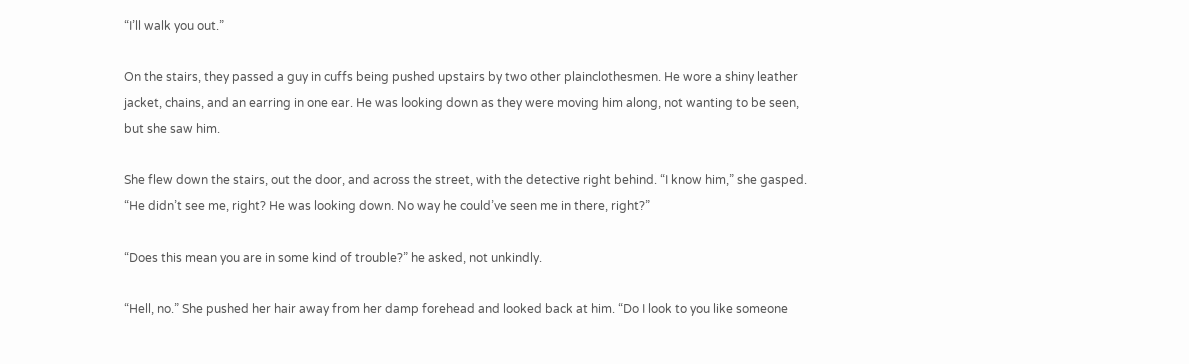“I’ll walk you out.”

On the stairs, they passed a guy in cuffs being pushed upstairs by two other plainclothesmen. He wore a shiny leather jacket, chains, and an earring in one ear. He was looking down as they were moving him along, not wanting to be seen, but she saw him.

She flew down the stairs, out the door, and across the street, with the detective right behind. “I know him,” she gasped. “He didn’t see me, right? He was looking down. No way he could’ve seen me in there, right?”

“Does this mean you are in some kind of trouble?” he asked, not unkindly.

“Hell, no.” She pushed her hair away from her damp forehead and looked back at him. “Do I look to you like someone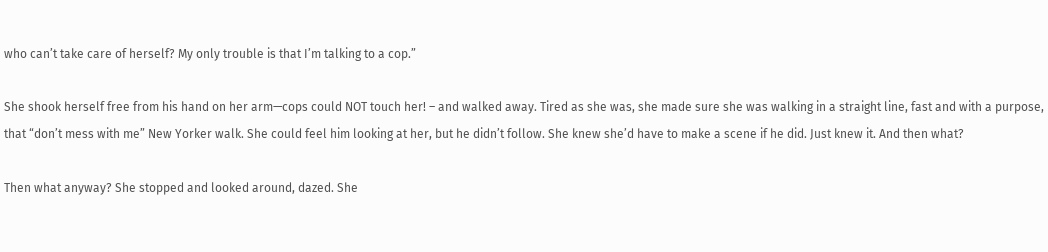who can’t take care of herself? My only trouble is that I’m talking to a cop.”

She shook herself free from his hand on her arm—cops could NOT touch her! – and walked away. Tired as she was, she made sure she was walking in a straight line, fast and with a purpose, that “don’t mess with me” New Yorker walk. She could feel him looking at her, but he didn’t follow. She knew she’d have to make a scene if he did. Just knew it. And then what?

Then what anyway? She stopped and looked around, dazed. She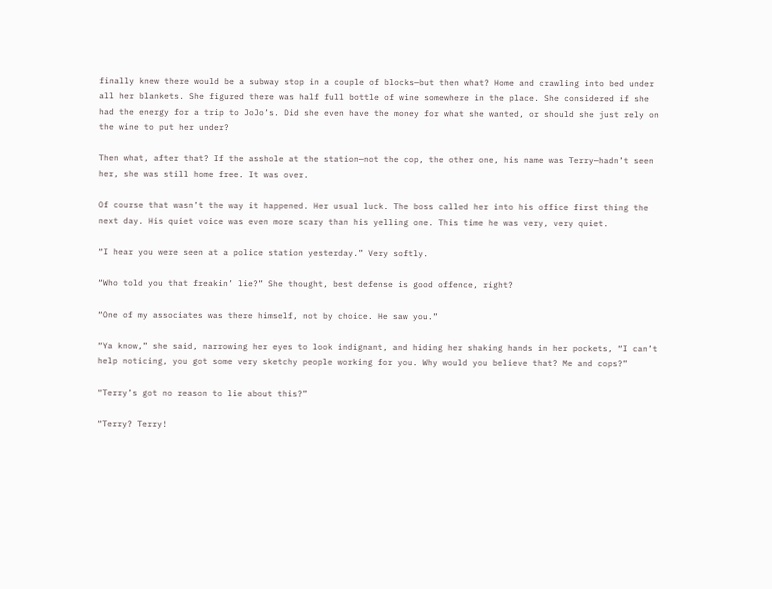finally knew there would be a subway stop in a couple of blocks—but then what? Home and crawling into bed under all her blankets. She figured there was half full bottle of wine somewhere in the place. She considered if she had the energy for a trip to JoJo’s. Did she even have the money for what she wanted, or should she just rely on the wine to put her under?

Then what, after that? If the asshole at the station—not the cop, the other one, his name was Terry—hadn’t seen her, she was still home free. It was over.

Of course that wasn’t the way it happened. Her usual luck. The boss called her into his office first thing the next day. His quiet voice was even more scary than his yelling one. This time he was very, very quiet.

“I hear you were seen at a police station yesterday.” Very softly.

“Who told you that freakin’ lie?” She thought, best defense is good offence, right?

“One of my associates was there himself, not by choice. He saw you.”

“Ya know,” she said, narrowing her eyes to look indignant, and hiding her shaking hands in her pockets, “I can’t help noticing, you got some very sketchy people working for you. Why would you believe that? Me and cops?”

“Terry’s got no reason to lie about this?”

“Terry? Terry!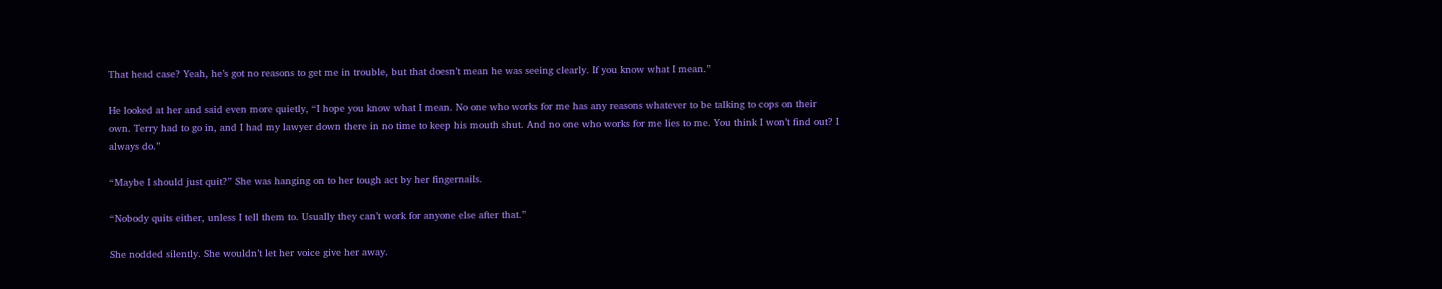That head case? Yeah, he’s got no reasons to get me in trouble, but that doesn’t mean he was seeing clearly. If you know what I mean.”

He looked at her and said even more quietly, “I hope you know what I mean. No one who works for me has any reasons whatever to be talking to cops on their own. Terry had to go in, and I had my lawyer down there in no time to keep his mouth shut. And no one who works for me lies to me. You think I won’t find out? I always do.”

“Maybe I should just quit?” She was hanging on to her tough act by her fingernails.

“Nobody quits either, unless I tell them to. Usually they can’t work for anyone else after that.”

She nodded silently. She wouldn’t let her voice give her away.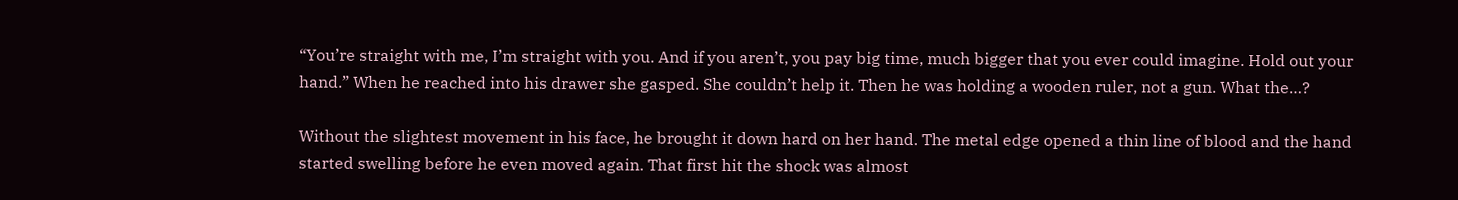“You’re straight with me, I’m straight with you. And if you aren’t, you pay big time, much bigger that you ever could imagine. Hold out your hand.” When he reached into his drawer she gasped. She couldn’t help it. Then he was holding a wooden ruler, not a gun. What the…?

Without the slightest movement in his face, he brought it down hard on her hand. The metal edge opened a thin line of blood and the hand started swelling before he even moved again. That first hit the shock was almost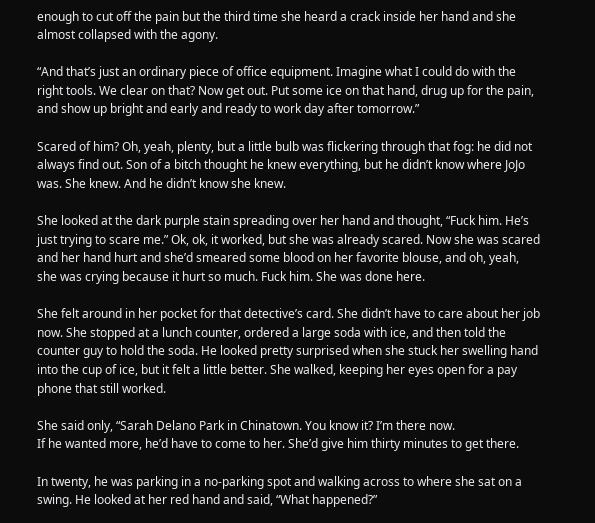enough to cut off the pain but the third time she heard a crack inside her hand and she almost collapsed with the agony.

“And that’s just an ordinary piece of office equipment. Imagine what I could do with the right tools. We clear on that? Now get out. Put some ice on that hand, drug up for the pain, and show up bright and early and ready to work day after tomorrow.”

Scared of him? Oh, yeah, plenty, but a little bulb was flickering through that fog: he did not always find out. Son of a bitch thought he knew everything, but he didn’t know where JoJo was. She knew. And he didn’t know she knew.

She looked at the dark purple stain spreading over her hand and thought, “Fuck him. He’s just trying to scare me.” Ok, ok, it worked, but she was already scared. Now she was scared and her hand hurt and she’d smeared some blood on her favorite blouse, and oh, yeah, she was crying because it hurt so much. Fuck him. She was done here.

She felt around in her pocket for that detective’s card. She didn’t have to care about her job now. She stopped at a lunch counter, ordered a large soda with ice, and then told the counter guy to hold the soda. He looked pretty surprised when she stuck her swelling hand into the cup of ice, but it felt a little better. She walked, keeping her eyes open for a pay phone that still worked.

She said only, “Sarah Delano Park in Chinatown. You know it? I’m there now.
If he wanted more, he’d have to come to her. She’d give him thirty minutes to get there.

In twenty, he was parking in a no-parking spot and walking across to where she sat on a swing. He looked at her red hand and said, “What happened?”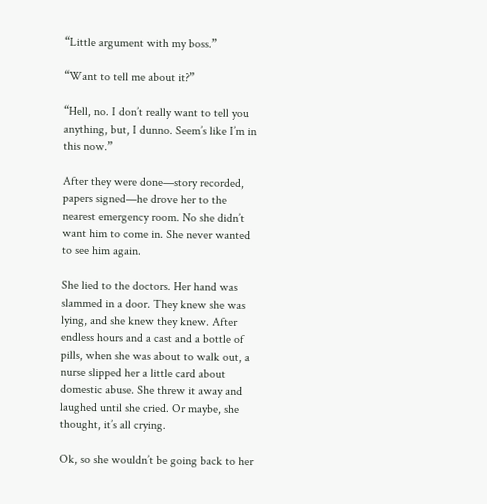“Little argument with my boss.”

“Want to tell me about it?”

“Hell, no. I don’t really want to tell you anything, but, I dunno. Seem’s like I’m in this now.”

After they were done—story recorded, papers signed—he drove her to the nearest emergency room. No she didn’t want him to come in. She never wanted to see him again.

She lied to the doctors. Her hand was slammed in a door. They knew she was lying, and she knew they knew. After endless hours and a cast and a bottle of pills, when she was about to walk out, a nurse slipped her a little card about domestic abuse. She threw it away and laughed until she cried. Or maybe, she thought, it’s all crying.

Ok, so she wouldn’t be going back to her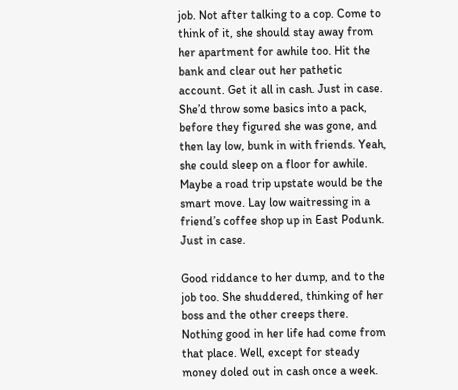job. Not after talking to a cop. Come to think of it, she should stay away from her apartment for awhile too. Hit the bank and clear out her pathetic account. Get it all in cash. Just in case. She’d throw some basics into a pack, before they figured she was gone, and then lay low, bunk in with friends. Yeah, she could sleep on a floor for awhile. Maybe a road trip upstate would be the smart move. Lay low waitressing in a friend’s coffee shop up in East Podunk. Just in case.

Good riddance to her dump, and to the job too. She shuddered, thinking of her boss and the other creeps there. Nothing good in her life had come from that place. Well, except for steady money doled out in cash once a week.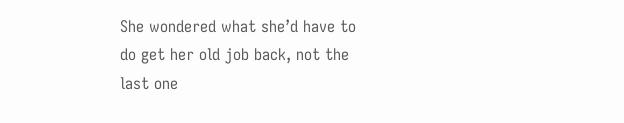She wondered what she’d have to do get her old job back, not the last one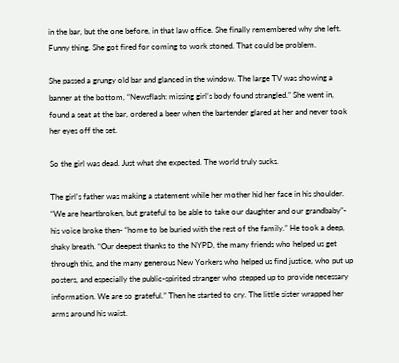in the bar, but the one before, in that law office. She finally remembered why she left. Funny thing. She got fired for coming to work stoned. That could be problem.

She passed a grungy old bar and glanced in the window. The large TV was showing a banner at the bottom, “Newsflash: missing girl’s body found strangled.” She went in, found a seat at the bar, ordered a beer when the bartender glared at her and never took her eyes off the set.

So the girl was dead. Just what she expected. The world truly sucks.

The girl’s father was making a statement while her mother hid her face in his shoulder. “We are heartbroken, but grateful to be able to take our daughter and our grandbaby”- his voice broke then- “home to be buried with the rest of the family.” He took a deep, shaky breath. “Our deepest thanks to the NYPD, the many friends who helped us get through this, and the many generous New Yorkers who helped us find justice, who put up posters, and especially the public-spirited stranger who stepped up to provide necessary information. We are so grateful.” Then he started to cry. The little sister wrapped her arms around his waist.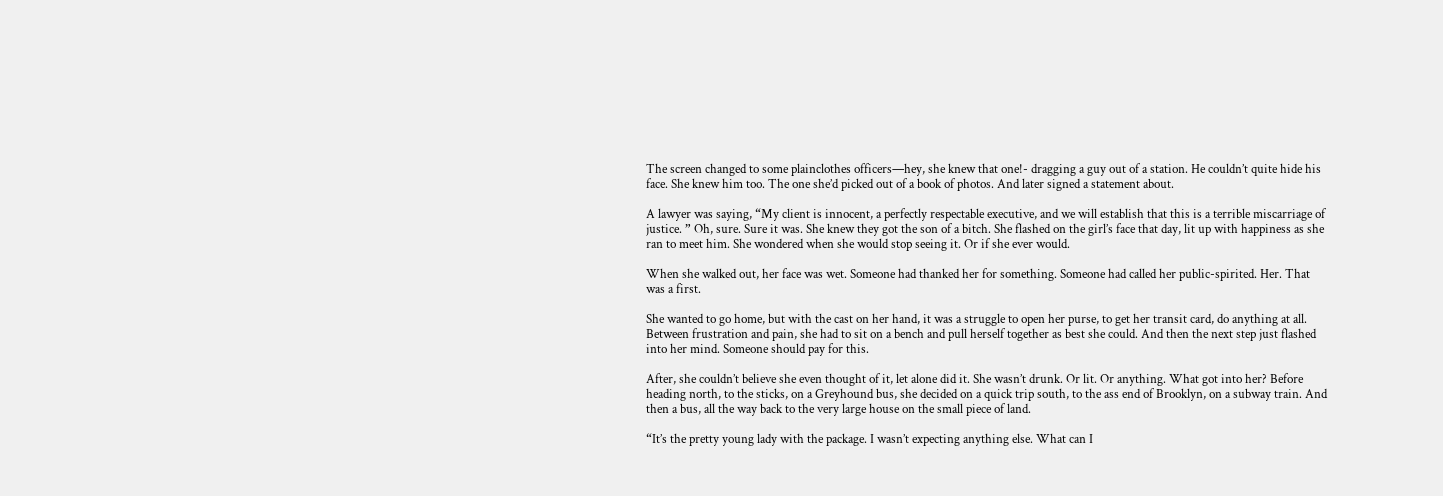The screen changed to some plainclothes officers—hey, she knew that one!- dragging a guy out of a station. He couldn’t quite hide his face. She knew him too. The one she’d picked out of a book of photos. And later signed a statement about.

A lawyer was saying, “My client is innocent, a perfectly respectable executive, and we will establish that this is a terrible miscarriage of justice. ” Oh, sure. Sure it was. She knew they got the son of a bitch. She flashed on the girl’s face that day, lit up with happiness as she ran to meet him. She wondered when she would stop seeing it. Or if she ever would.

When she walked out, her face was wet. Someone had thanked her for something. Someone had called her public-spirited. Her. That was a first.

She wanted to go home, but with the cast on her hand, it was a struggle to open her purse, to get her transit card, do anything at all. Between frustration and pain, she had to sit on a bench and pull herself together as best she could. And then the next step just flashed into her mind. Someone should pay for this.

After, she couldn’t believe she even thought of it, let alone did it. She wasn’t drunk. Or lit. Or anything. What got into her? Before heading north, to the sticks, on a Greyhound bus, she decided on a quick trip south, to the ass end of Brooklyn, on a subway train. And then a bus, all the way back to the very large house on the small piece of land.

“It’s the pretty young lady with the package. I wasn’t expecting anything else. What can I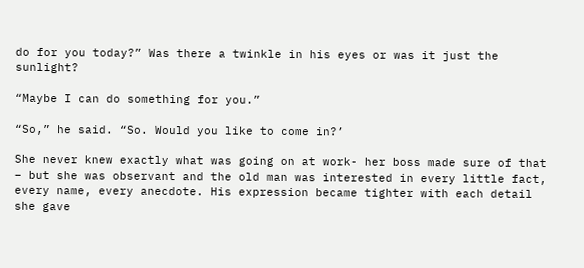do for you today?” Was there a twinkle in his eyes or was it just the sunlight?

“Maybe I can do something for you.”

“So,” he said. “So. Would you like to come in?’

She never knew exactly what was going on at work- her boss made sure of that – but she was observant and the old man was interested in every little fact, every name, every anecdote. His expression became tighter with each detail she gave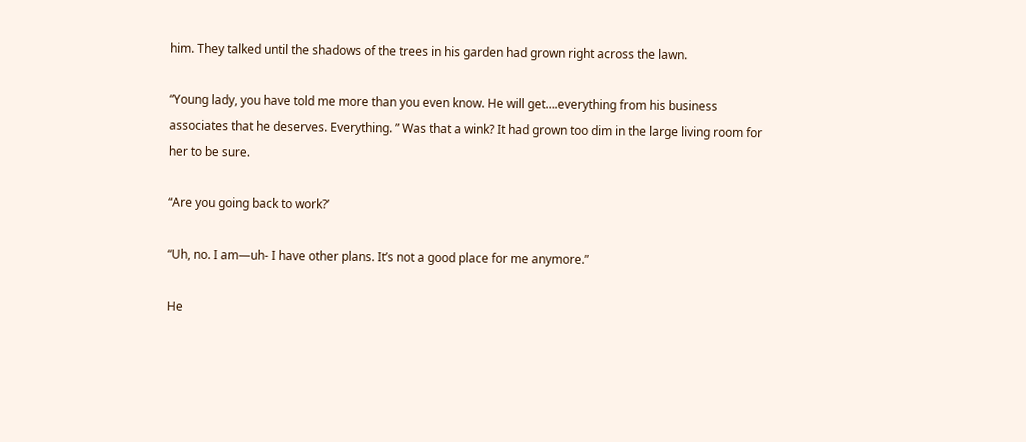him. They talked until the shadows of the trees in his garden had grown right across the lawn.

“Young lady, you have told me more than you even know. He will get….everything from his business associates that he deserves. Everything. ” Was that a wink? It had grown too dim in the large living room for her to be sure.

“Are you going back to work?’

“Uh, no. I am—uh- I have other plans. It’s not a good place for me anymore.”

He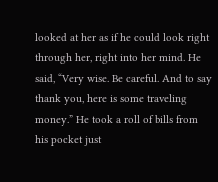looked at her as if he could look right through her, right into her mind. He said, “Very wise. Be careful. And to say thank you, here is some traveling money.” He took a roll of bills from his pocket just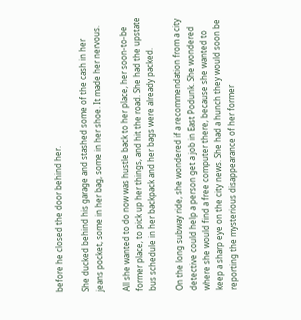before he closed the door behind her.

She ducked behind his garage and stashed some of the cash in her jeans pocket, some in her bag, some in her shoe. It made her nervous.

All she wanted to do now was hustle back to her place, her soon-to-be former place, to pick up her things, and hit the road. She had the upstate bus schedule in her backpack and her bags were already packed.

On the long subway ride, she wondered if a recommendation from a city detective could help a person get a job in East Podunk. She wondered where she would find a free computer there, because she wanted to keep a sharp eye on the city news. She had a hunch they would soon be reporting the mysterious disappearance of her former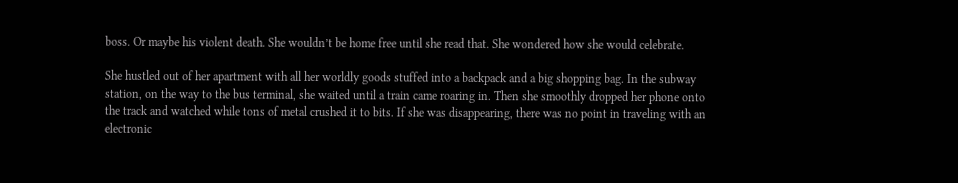boss. Or maybe his violent death. She wouldn’t be home free until she read that. She wondered how she would celebrate.

She hustled out of her apartment with all her worldly goods stuffed into a backpack and a big shopping bag. In the subway station, on the way to the bus terminal, she waited until a train came roaring in. Then she smoothly dropped her phone onto the track and watched while tons of metal crushed it to bits. If she was disappearing, there was no point in traveling with an electronic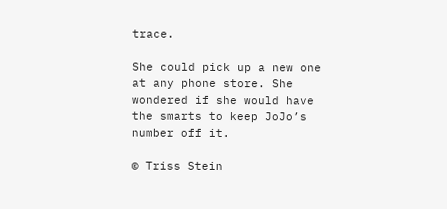trace.

She could pick up a new one at any phone store. She wondered if she would have the smarts to keep JoJo’s number off it.

© Triss Stein